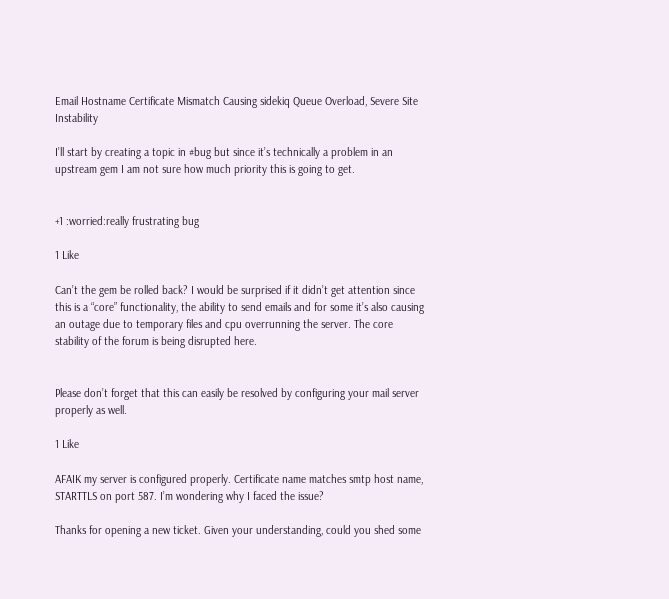Email Hostname Certificate Mismatch Causing sidekiq Queue Overload, Severe Site Instability

I’ll start by creating a topic in #bug but since it’s technically a problem in an upstream gem I am not sure how much priority this is going to get.


+1 :worried:really frustrating bug

1 Like

Can’t the gem be rolled back? I would be surprised if it didn’t get attention since this is a “core” functionality, the ability to send emails and for some it’s also causing an outage due to temporary files and cpu overrunning the server. The core stability of the forum is being disrupted here.


Please don’t forget that this can easily be resolved by configuring your mail server properly as well.

1 Like

AFAIK my server is configured properly. Certificate name matches smtp host name, STARTTLS on port 587. I’m wondering why I faced the issue?

Thanks for opening a new ticket. Given your understanding, could you shed some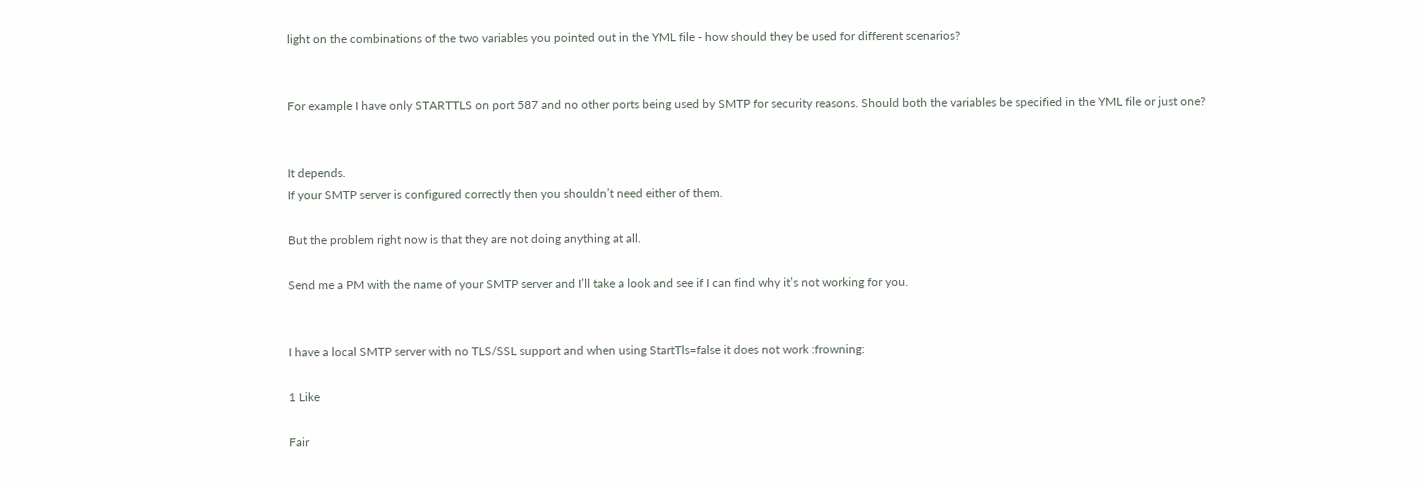light on the combinations of the two variables you pointed out in the YML file - how should they be used for different scenarios?


For example I have only STARTTLS on port 587 and no other ports being used by SMTP for security reasons. Should both the variables be specified in the YML file or just one?


It depends.
If your SMTP server is configured correctly then you shouldn’t need either of them.

But the problem right now is that they are not doing anything at all.

Send me a PM with the name of your SMTP server and I’ll take a look and see if I can find why it’s not working for you.


I have a local SMTP server with no TLS/SSL support and when using StartTls=false it does not work :frowning:

1 Like

Fair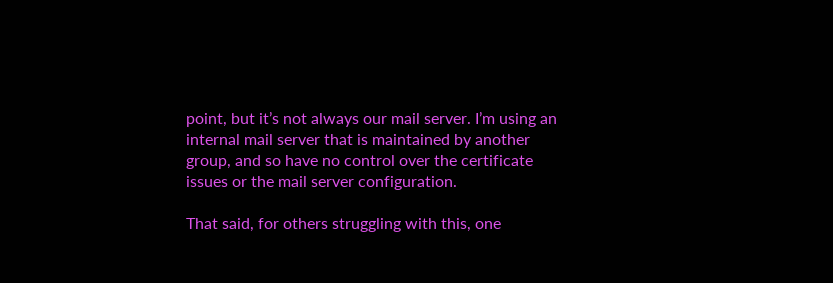point, but it’s not always our mail server. I’m using an internal mail server that is maintained by another group, and so have no control over the certificate issues or the mail server configuration.

That said, for others struggling with this, one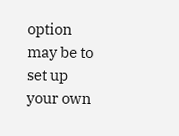option may be to set up your own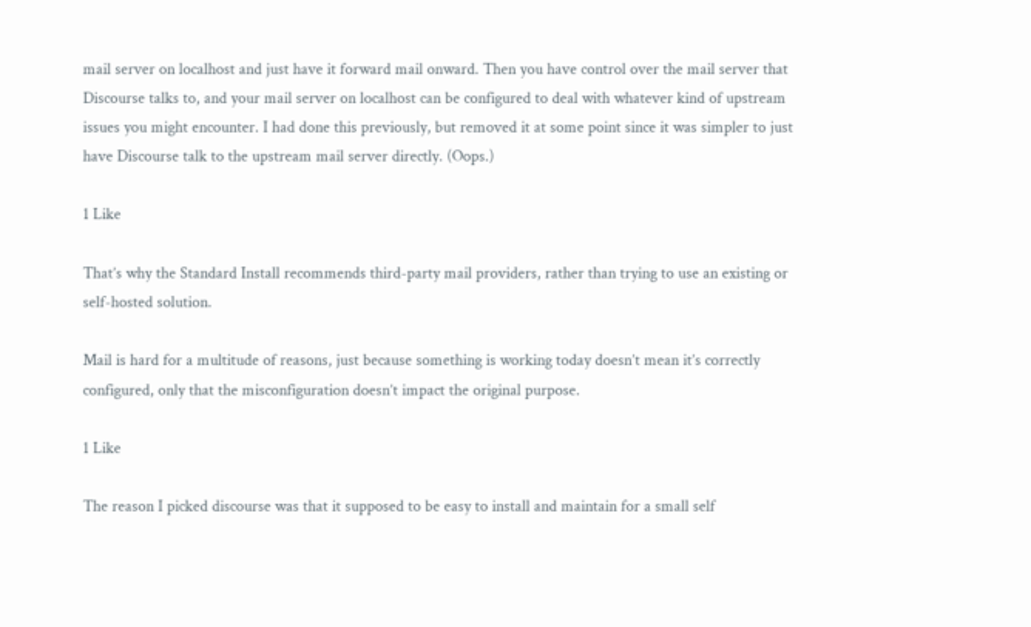mail server on localhost and just have it forward mail onward. Then you have control over the mail server that Discourse talks to, and your mail server on localhost can be configured to deal with whatever kind of upstream issues you might encounter. I had done this previously, but removed it at some point since it was simpler to just have Discourse talk to the upstream mail server directly. (Oops.)

1 Like

That’s why the Standard Install recommends third-party mail providers, rather than trying to use an existing or self-hosted solution.

Mail is hard for a multitude of reasons, just because something is working today doesn’t mean it’s correctly configured, only that the misconfiguration doesn’t impact the original purpose.

1 Like

The reason I picked discourse was that it supposed to be easy to install and maintain for a small self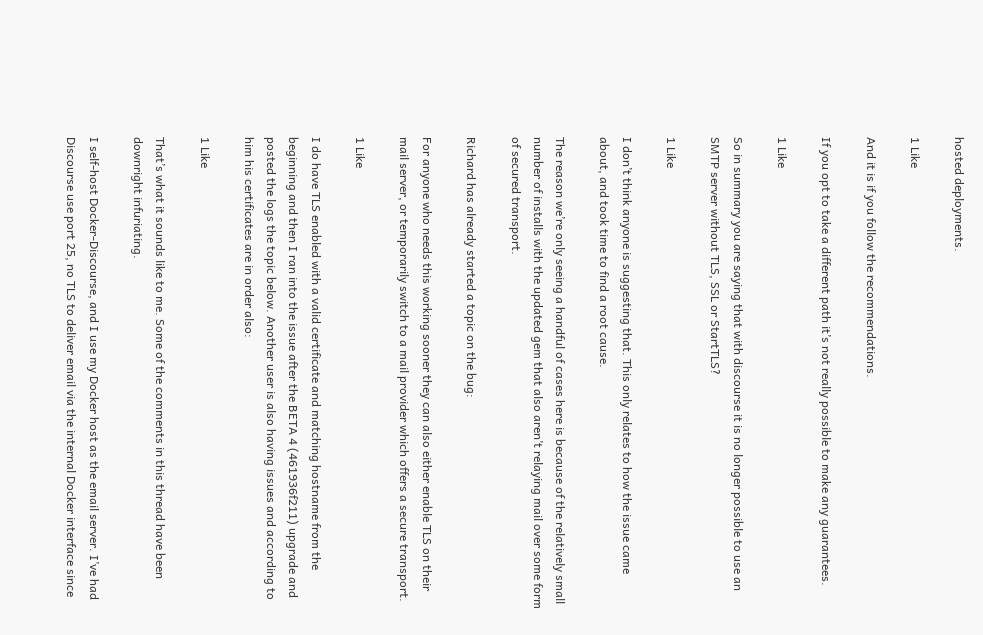hosted deployments.

1 Like

And it is if you follow the recommendations.

If you opt to take a different path it’s not really possible to make any guarantees.

1 Like

So in summary you are saying that with discourse it is no longer possible to use an SMTP server without TLS, SSL or StartTLS?

1 Like

I don’t think anyone is suggesting that. This only relates to how the issue came about, and took time to find a root cause.

The reason we’re only seeing a handful of cases here is because of the relatively small number of installs with the updated gem that also aren’t relaying mail over some form of secured transport.

Richard has already started a topic on the bug:

For anyone who needs this working sooner they can also either enable TLS on their mail server, or temporarily switch to a mail provider which offers a secure transport.

1 Like

I do have TLS enabled with a valid certificate and matching hostname from the beginning and then I ran into the issue after the BETA 4 (461936f211) upgrade and posted the logs the topic below. Another user is also having issues and according to him his certificates are in order also:

1 Like

That’s what it sounds like to me. Some of the comments in this thread have been downright infuriating.

I self-host Docker-Discourse, and I use my Docker host as the email server. I’ve had Discourse use port 25, no TLS to deliver email via the internal Docker interface since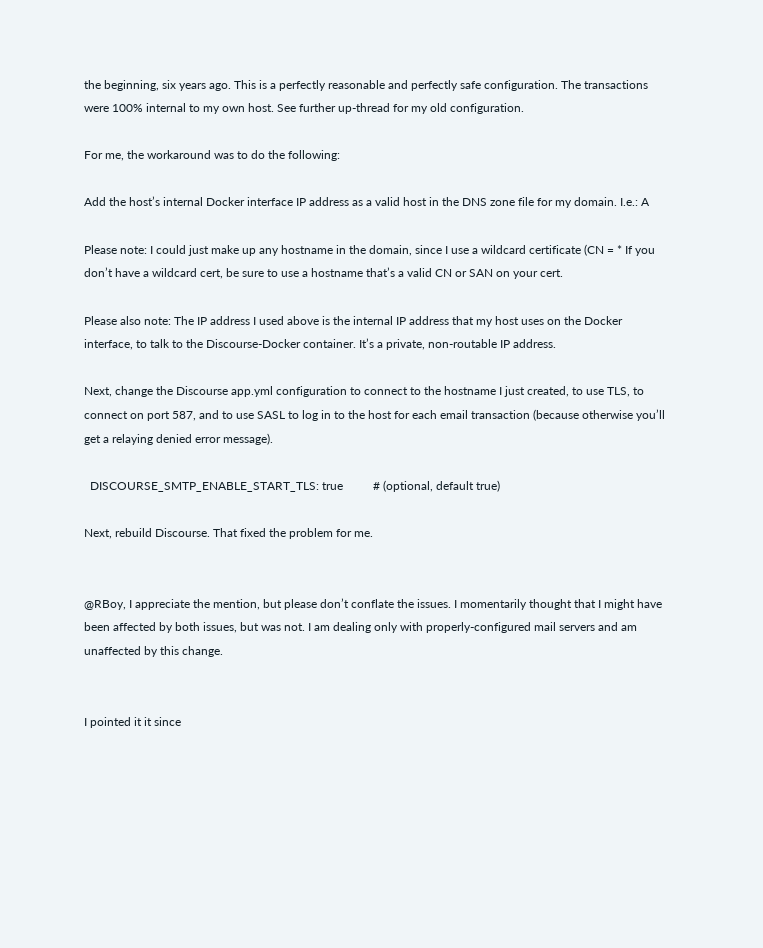the beginning, six years ago. This is a perfectly reasonable and perfectly safe configuration. The transactions were 100% internal to my own host. See further up-thread for my old configuration.

For me, the workaround was to do the following:

Add the host’s internal Docker interface IP address as a valid host in the DNS zone file for my domain. I.e.: A

Please note: I could just make up any hostname in the domain, since I use a wildcard certificate (CN = * If you don’t have a wildcard cert, be sure to use a hostname that’s a valid CN or SAN on your cert.

Please also note: The IP address I used above is the internal IP address that my host uses on the Docker interface, to talk to the Discourse-Docker container. It’s a private, non-routable IP address.

Next, change the Discourse app.yml configuration to connect to the hostname I just created, to use TLS, to connect on port 587, and to use SASL to log in to the host for each email transaction (because otherwise you’ll get a relaying denied error message).

  DISCOURSE_SMTP_ENABLE_START_TLS: true          # (optional, default true)

Next, rebuild Discourse. That fixed the problem for me.


@RBoy, I appreciate the mention, but please don’t conflate the issues. I momentarily thought that I might have been affected by both issues, but was not. I am dealing only with properly-configured mail servers and am unaffected by this change.


I pointed it it since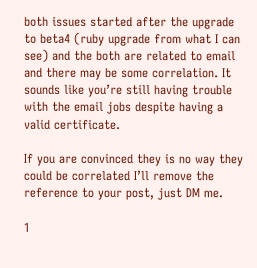both issues started after the upgrade to beta4 (ruby upgrade from what I can see) and the both are related to email and there may be some correlation. It sounds like you’re still having trouble with the email jobs despite having a valid certificate.

If you are convinced they is no way they could be correlated I’ll remove the reference to your post, just DM me.

1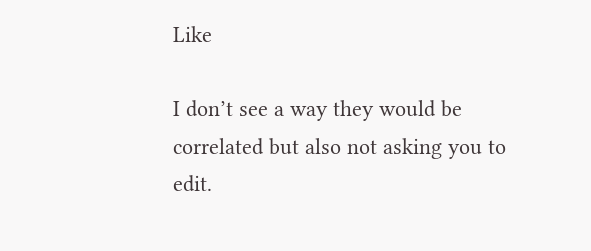Like

I don’t see a way they would be correlated but also not asking you to edit.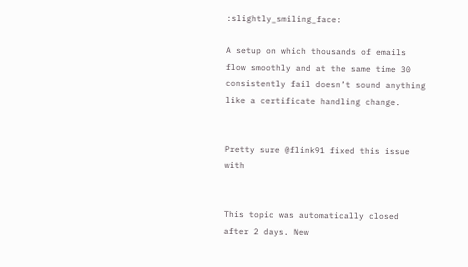:slightly_smiling_face:

A setup on which thousands of emails flow smoothly and at the same time 30 consistently fail doesn’t sound anything like a certificate handling change.


Pretty sure @flink91 fixed this issue with


This topic was automatically closed after 2 days. New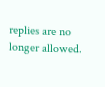replies are no longer allowed.